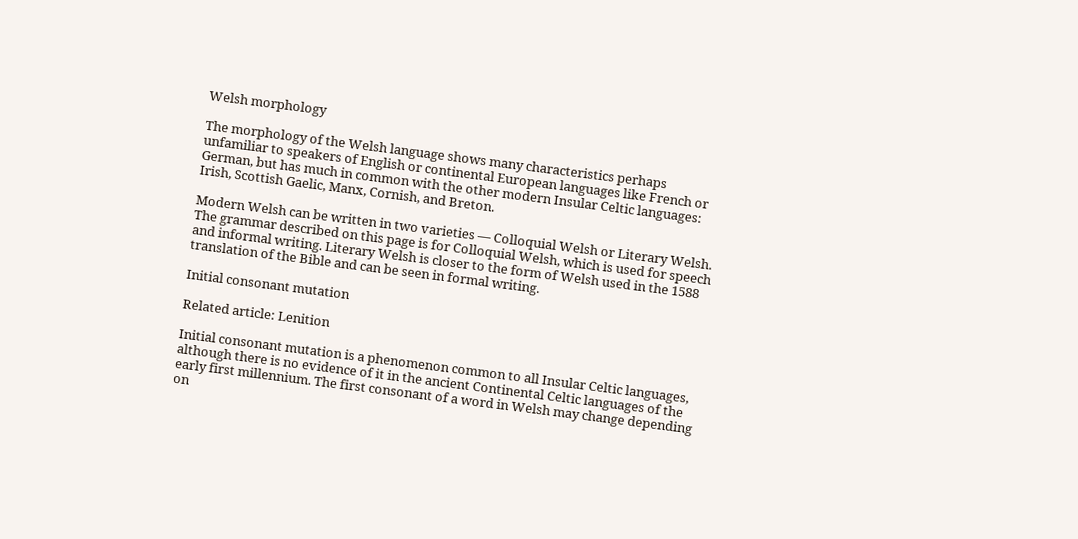Welsh morphology

The morphology of the Welsh language shows many characteristics perhaps unfamiliar to speakers of English or continental European languages like French or German, but has much in common with the other modern Insular Celtic languages: Irish, Scottish Gaelic, Manx, Cornish, and Breton.

Modern Welsh can be written in two varieties — Colloquial Welsh or Literary Welsh. The grammar described on this page is for Colloquial Welsh, which is used for speech and informal writing. Literary Welsh is closer to the form of Welsh used in the 1588 translation of the Bible and can be seen in formal writing.

Initial consonant mutation

Related article: Lenition

Initial consonant mutation is a phenomenon common to all Insular Celtic languages, although there is no evidence of it in the ancient Continental Celtic languages of the early first millennium. The first consonant of a word in Welsh may change depending on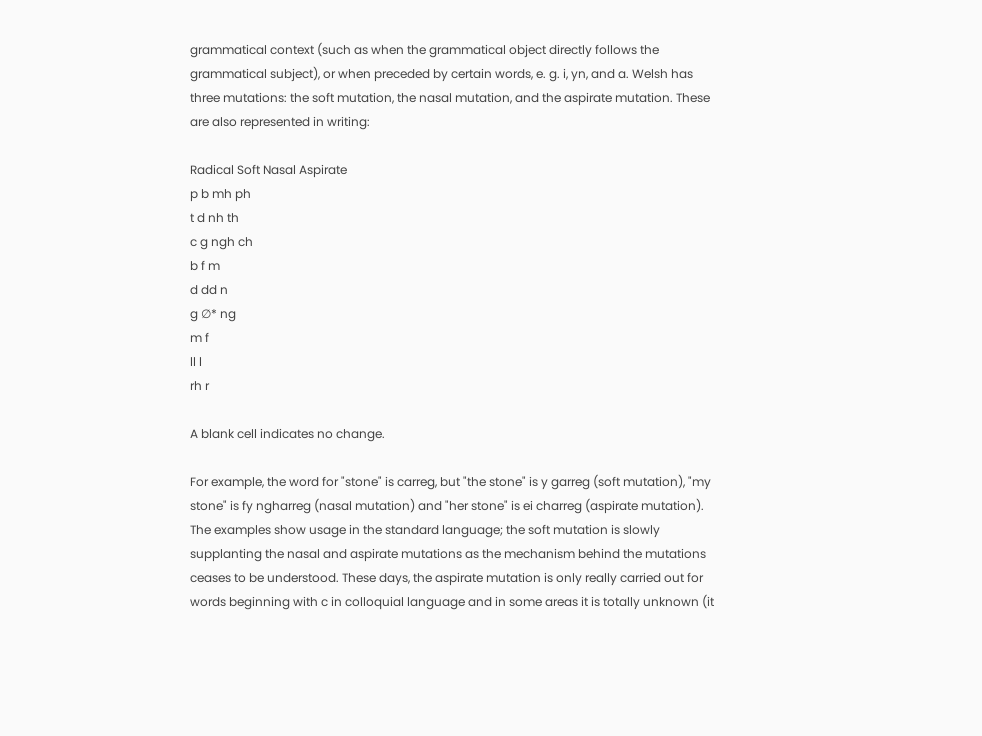grammatical context (such as when the grammatical object directly follows the grammatical subject), or when preceded by certain words, e. g. i, yn, and a. Welsh has three mutations: the soft mutation, the nasal mutation, and the aspirate mutation. These are also represented in writing:

Radical Soft Nasal Aspirate
p b mh ph
t d nh th
c g ngh ch
b f m
d dd n
g ∅* ng
m f
ll l
rh r

A blank cell indicates no change.

For example, the word for "stone" is carreg, but "the stone" is y garreg (soft mutation), "my stone" is fy ngharreg (nasal mutation) and "her stone" is ei charreg (aspirate mutation). The examples show usage in the standard language; the soft mutation is slowly supplanting the nasal and aspirate mutations as the mechanism behind the mutations ceases to be understood. These days, the aspirate mutation is only really carried out for words beginning with c in colloquial language and in some areas it is totally unknown (it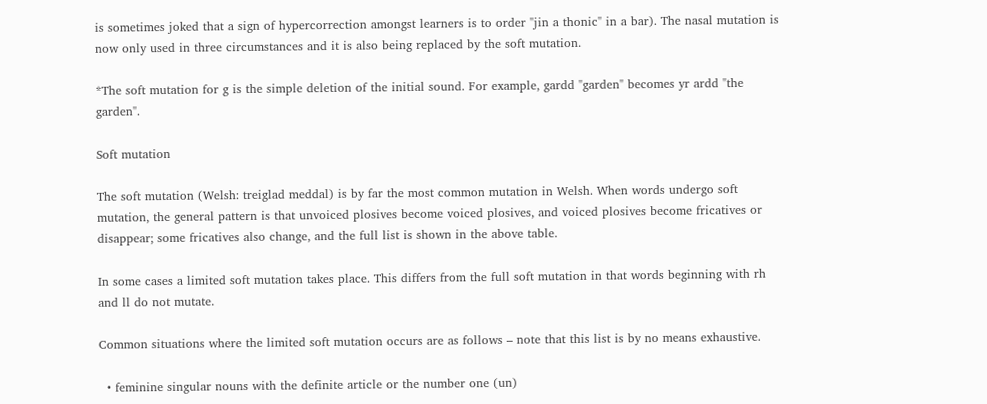is sometimes joked that a sign of hypercorrection amongst learners is to order "jin a thonic" in a bar). The nasal mutation is now only used in three circumstances and it is also being replaced by the soft mutation.

*The soft mutation for g is the simple deletion of the initial sound. For example, gardd "garden" becomes yr ardd "the garden".

Soft mutation

The soft mutation (Welsh: treiglad meddal) is by far the most common mutation in Welsh. When words undergo soft mutation, the general pattern is that unvoiced plosives become voiced plosives, and voiced plosives become fricatives or disappear; some fricatives also change, and the full list is shown in the above table.

In some cases a limited soft mutation takes place. This differs from the full soft mutation in that words beginning with rh and ll do not mutate.

Common situations where the limited soft mutation occurs are as follows – note that this list is by no means exhaustive.

  • feminine singular nouns with the definite article or the number one (un)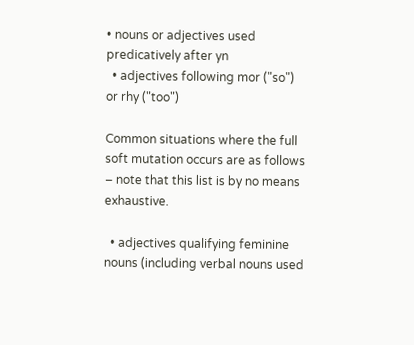• nouns or adjectives used predicatively after yn
  • adjectives following mor ("so") or rhy ("too")

Common situations where the full soft mutation occurs are as follows – note that this list is by no means exhaustive.

  • adjectives qualifying feminine nouns (including verbal nouns used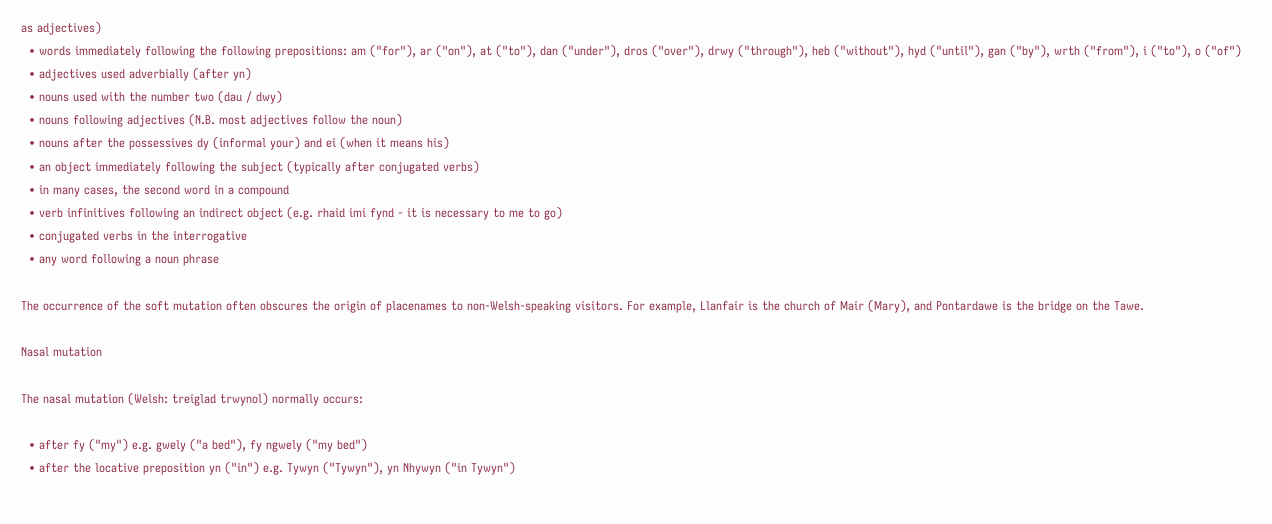as adjectives)
  • words immediately following the following prepositions: am ("for"), ar ("on"), at ("to"), dan ("under"), dros ("over"), drwy ("through"), heb ("without"), hyd ("until"), gan ("by"), wrth ("from"), i ("to"), o ("of")
  • adjectives used adverbially (after yn)
  • nouns used with the number two (dau / dwy)
  • nouns following adjectives (N.B. most adjectives follow the noun)
  • nouns after the possessives dy (informal your) and ei (when it means his)
  • an object immediately following the subject (typically after conjugated verbs)
  • in many cases, the second word in a compound
  • verb infinitives following an indirect object (e.g. rhaid imi fynd - it is necessary to me to go)
  • conjugated verbs in the interrogative
  • any word following a noun phrase

The occurrence of the soft mutation often obscures the origin of placenames to non-Welsh-speaking visitors. For example, Llanfair is the church of Mair (Mary), and Pontardawe is the bridge on the Tawe.

Nasal mutation

The nasal mutation (Welsh: treiglad trwynol) normally occurs:

  • after fy ("my") e.g. gwely ("a bed"), fy ngwely ("my bed")
  • after the locative preposition yn ("in") e.g. Tywyn ("Tywyn"), yn Nhywyn ("in Tywyn")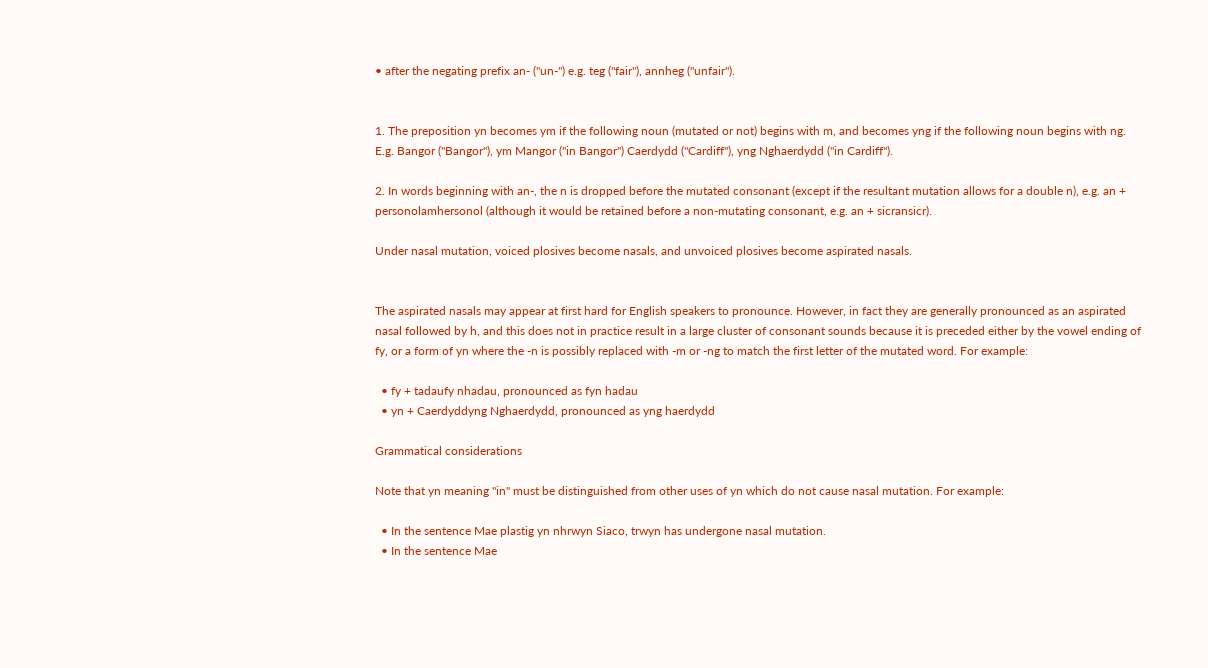• after the negating prefix an- ("un-") e.g. teg ("fair"), annheg ("unfair").


1. The preposition yn becomes ym if the following noun (mutated or not) begins with m, and becomes yng if the following noun begins with ng. E.g. Bangor ("Bangor"), ym Mangor ("in Bangor") Caerdydd ("Cardiff"), yng Nghaerdydd ("in Cardiff").

2. In words beginning with an-, the n is dropped before the mutated consonant (except if the resultant mutation allows for a double n), e.g. an + personolamhersonol (although it would be retained before a non-mutating consonant, e.g. an + sicransicr).

Under nasal mutation, voiced plosives become nasals, and unvoiced plosives become aspirated nasals.


The aspirated nasals may appear at first hard for English speakers to pronounce. However, in fact they are generally pronounced as an aspirated nasal followed by h, and this does not in practice result in a large cluster of consonant sounds because it is preceded either by the vowel ending of fy, or a form of yn where the -n is possibly replaced with -m or -ng to match the first letter of the mutated word. For example:

  • fy + tadaufy nhadau, pronounced as fyn hadau
  • yn + Caerdyddyng Nghaerdydd, pronounced as yng haerdydd

Grammatical considerations

Note that yn meaning "in" must be distinguished from other uses of yn which do not cause nasal mutation. For example:

  • In the sentence Mae plastig yn nhrwyn Siaco, trwyn has undergone nasal mutation.
  • In the sentence Mae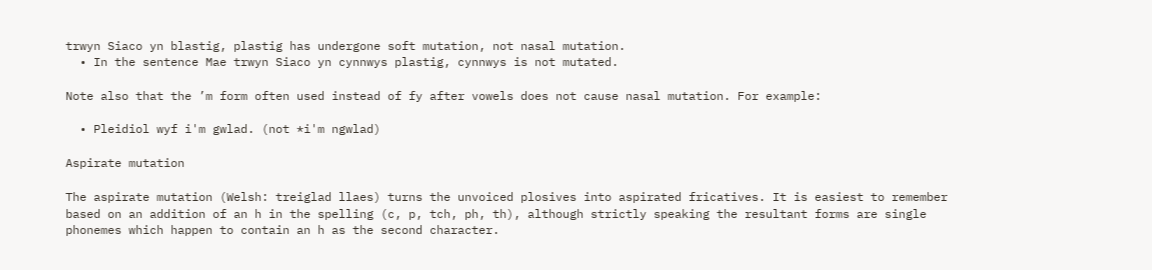trwyn Siaco yn blastig, plastig has undergone soft mutation, not nasal mutation.
  • In the sentence Mae trwyn Siaco yn cynnwys plastig, cynnwys is not mutated.

Note also that the ’m form often used instead of fy after vowels does not cause nasal mutation. For example:

  • Pleidiol wyf i'm gwlad. (not *i'm ngwlad)

Aspirate mutation

The aspirate mutation (Welsh: treiglad llaes) turns the unvoiced plosives into aspirated fricatives. It is easiest to remember based on an addition of an h in the spelling (c, p, tch, ph, th), although strictly speaking the resultant forms are single phonemes which happen to contain an h as the second character.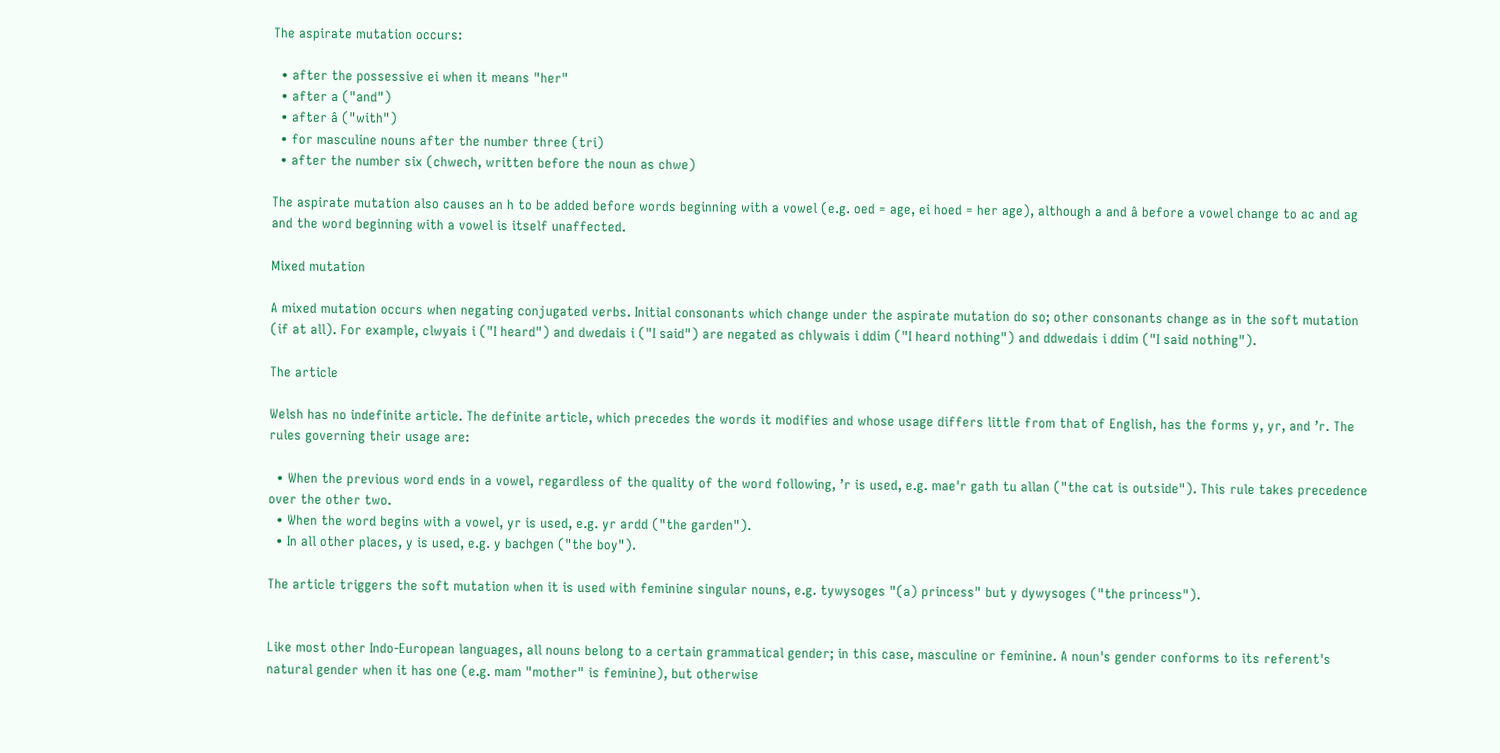The aspirate mutation occurs:

  • after the possessive ei when it means "her"
  • after a ("and")
  • after â ("with")
  • for masculine nouns after the number three (tri)
  • after the number six (chwech, written before the noun as chwe)

The aspirate mutation also causes an h to be added before words beginning with a vowel (e.g. oed = age, ei hoed = her age), although a and â before a vowel change to ac and ag and the word beginning with a vowel is itself unaffected.

Mixed mutation

A mixed mutation occurs when negating conjugated verbs. Initial consonants which change under the aspirate mutation do so; other consonants change as in the soft mutation (if at all). For example, clwyais i ("I heard") and dwedais i ("I said") are negated as chlywais i ddim ("I heard nothing") and ddwedais i ddim ("I said nothing").

The article

Welsh has no indefinite article. The definite article, which precedes the words it modifies and whose usage differs little from that of English, has the forms y, yr, and ’r. The rules governing their usage are:

  • When the previous word ends in a vowel, regardless of the quality of the word following, ’r is used, e.g. mae'r gath tu allan ("the cat is outside"). This rule takes precedence over the other two.
  • When the word begins with a vowel, yr is used, e.g. yr ardd ("the garden").
  • In all other places, y is used, e.g. y bachgen ("the boy").

The article triggers the soft mutation when it is used with feminine singular nouns, e.g. tywysoges "(a) princess" but y dywysoges ("the princess").


Like most other Indo-European languages, all nouns belong to a certain grammatical gender; in this case, masculine or feminine. A noun's gender conforms to its referent's natural gender when it has one (e.g. mam "mother" is feminine), but otherwise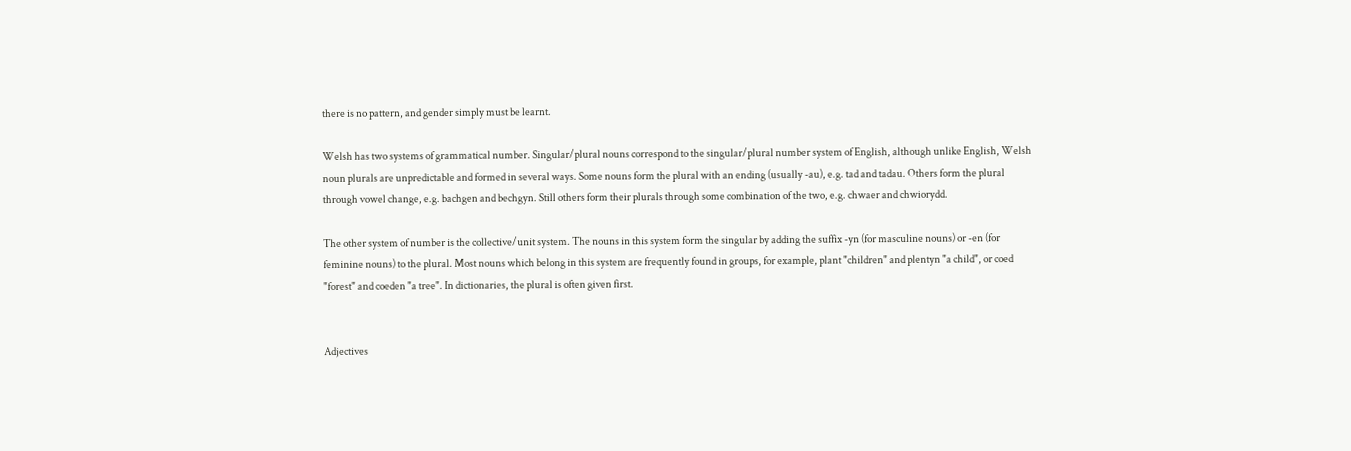there is no pattern, and gender simply must be learnt.

Welsh has two systems of grammatical number. Singular/plural nouns correspond to the singular/plural number system of English, although unlike English, Welsh noun plurals are unpredictable and formed in several ways. Some nouns form the plural with an ending (usually -au), e.g. tad and tadau. Others form the plural through vowel change, e.g. bachgen and bechgyn. Still others form their plurals through some combination of the two, e.g. chwaer and chwiorydd.

The other system of number is the collective/unit system. The nouns in this system form the singular by adding the suffix -yn (for masculine nouns) or -en (for feminine nouns) to the plural. Most nouns which belong in this system are frequently found in groups, for example, plant "children" and plentyn "a child", or coed "forest" and coeden "a tree". In dictionaries, the plural is often given first.


Adjectives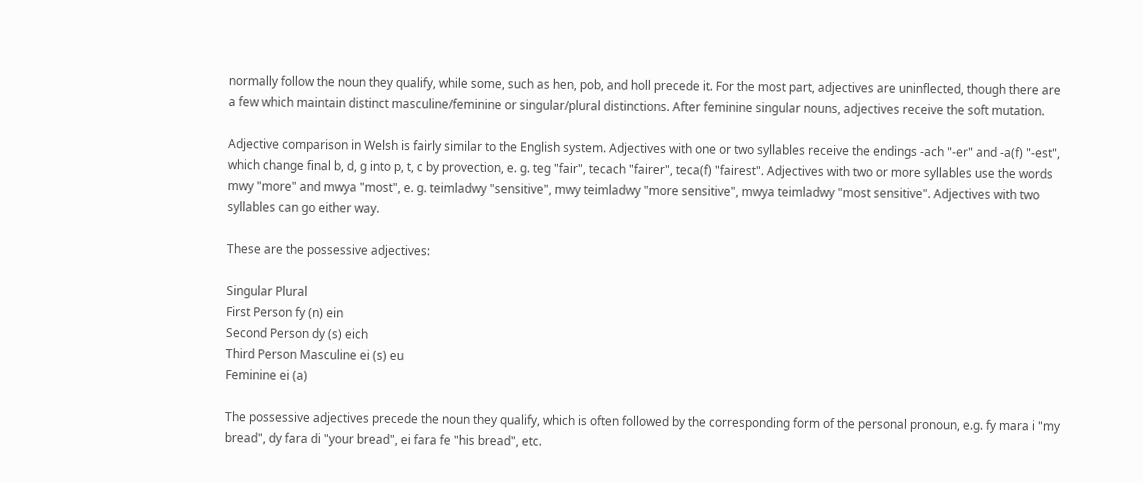normally follow the noun they qualify, while some, such as hen, pob, and holl precede it. For the most part, adjectives are uninflected, though there are a few which maintain distinct masculine/feminine or singular/plural distinctions. After feminine singular nouns, adjectives receive the soft mutation.

Adjective comparison in Welsh is fairly similar to the English system. Adjectives with one or two syllables receive the endings -ach "-er" and -a(f) "-est", which change final b, d, g into p, t, c by provection, e. g. teg "fair", tecach "fairer", teca(f) "fairest". Adjectives with two or more syllables use the words mwy "more" and mwya "most", e. g. teimladwy "sensitive", mwy teimladwy "more sensitive", mwya teimladwy "most sensitive". Adjectives with two syllables can go either way.

These are the possessive adjectives:

Singular Plural
First Person fy (n) ein
Second Person dy (s) eich
Third Person Masculine ei (s) eu
Feminine ei (a)

The possessive adjectives precede the noun they qualify, which is often followed by the corresponding form of the personal pronoun, e.g. fy mara i "my bread", dy fara di "your bread", ei fara fe "his bread", etc.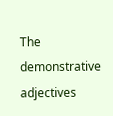The demonstrative adjectives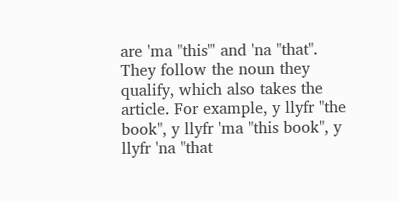are 'ma "this"' and 'na "that". They follow the noun they qualify, which also takes the article. For example, y llyfr "the book", y llyfr 'ma "this book", y llyfr 'na "that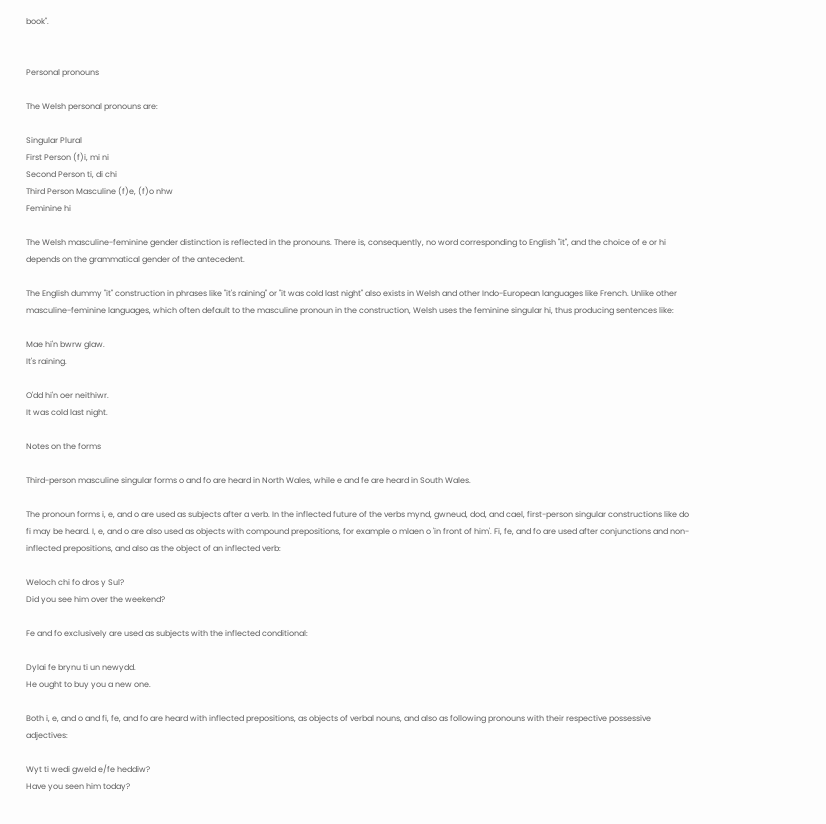book".


Personal pronouns

The Welsh personal pronouns are:

Singular Plural
First Person (f)i, mi ni
Second Person ti, di chi
Third Person Masculine (f)e, (f)o nhw
Feminine hi

The Welsh masculine-feminine gender distinction is reflected in the pronouns. There is, consequently, no word corresponding to English "it", and the choice of e or hi depends on the grammatical gender of the antecedent.

The English dummy "it" construction in phrases like "it's raining" or "it was cold last night" also exists in Welsh and other Indo-European languages like French. Unlike other masculine-feminine languages, which often default to the masculine pronoun in the construction, Welsh uses the feminine singular hi, thus producing sentences like:

Mae hi'n bwrw glaw.
It's raining.

O'dd hi'n oer neithiwr.
It was cold last night.

Notes on the forms

Third-person masculine singular forms o and fo are heard in North Wales, while e and fe are heard in South Wales.

The pronoun forms i, e, and o are used as subjects after a verb. In the inflected future of the verbs mynd, gwneud, dod, and cael, first-person singular constructions like do fi may be heard. I, e, and o are also used as objects with compound prepositions, for example o mlaen o 'in front of him'. Fi, fe, and fo are used after conjunctions and non-inflected prepositions, and also as the object of an inflected verb:

Weloch chi fo dros y Sul?
Did you see him over the weekend?

Fe and fo exclusively are used as subjects with the inflected conditional:

Dylai fe brynu ti un newydd.
He ought to buy you a new one.

Both i, e, and o and fi, fe, and fo are heard with inflected prepositions, as objects of verbal nouns, and also as following pronouns with their respective possessive adjectives:

Wyt ti wedi gweld e/fe heddiw?
Have you seen him today?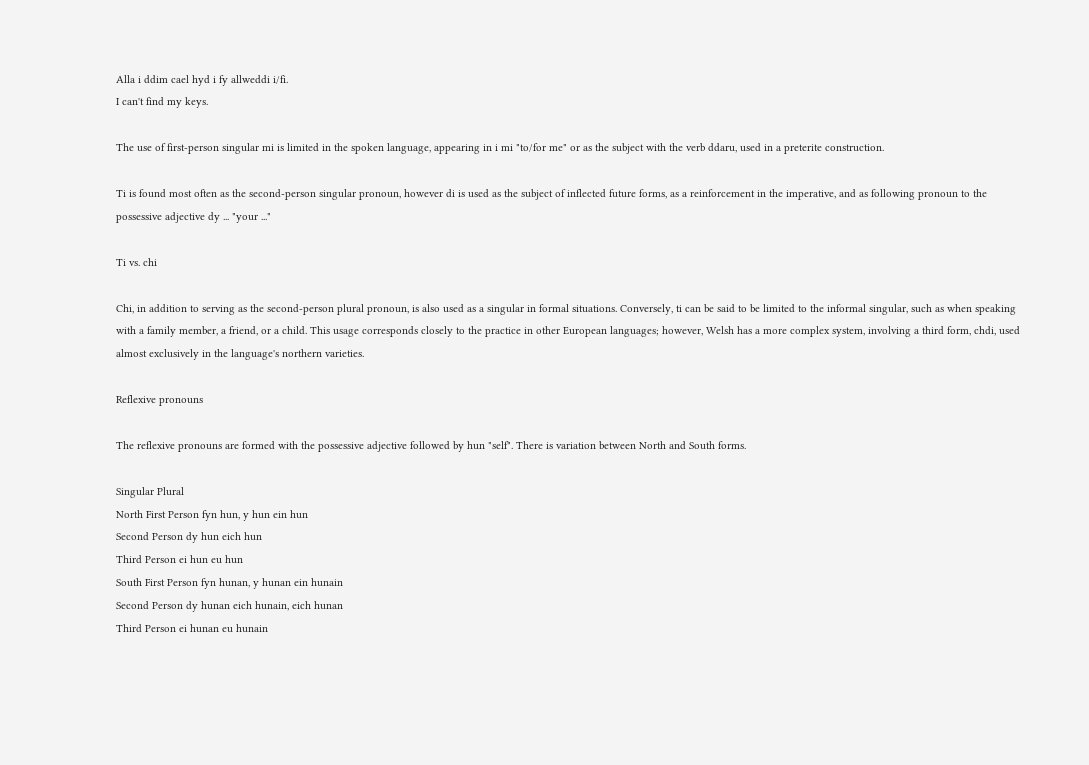Alla i ddim cael hyd i fy allweddi i/fi.
I can't find my keys.

The use of first-person singular mi is limited in the spoken language, appearing in i mi "to/for me" or as the subject with the verb ddaru, used in a preterite construction.

Ti is found most often as the second-person singular pronoun, however di is used as the subject of inflected future forms, as a reinforcement in the imperative, and as following pronoun to the possessive adjective dy ... "your ..."

Ti vs. chi

Chi, in addition to serving as the second-person plural pronoun, is also used as a singular in formal situations. Conversely, ti can be said to be limited to the informal singular, such as when speaking with a family member, a friend, or a child. This usage corresponds closely to the practice in other European languages; however, Welsh has a more complex system, involving a third form, chdi, used almost exclusively in the language's northern varieties.

Reflexive pronouns

The reflexive pronouns are formed with the possessive adjective followed by hun "self". There is variation between North and South forms.

Singular Plural
North First Person fyn hun, y hun ein hun
Second Person dy hun eich hun
Third Person ei hun eu hun
South First Person fyn hunan, y hunan ein hunain
Second Person dy hunan eich hunain, eich hunan
Third Person ei hunan eu hunain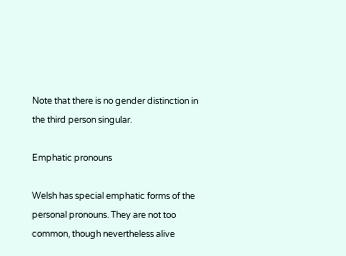Note that there is no gender distinction in the third person singular.

Emphatic pronouns

Welsh has special emphatic forms of the personal pronouns. They are not too common, though nevertheless alive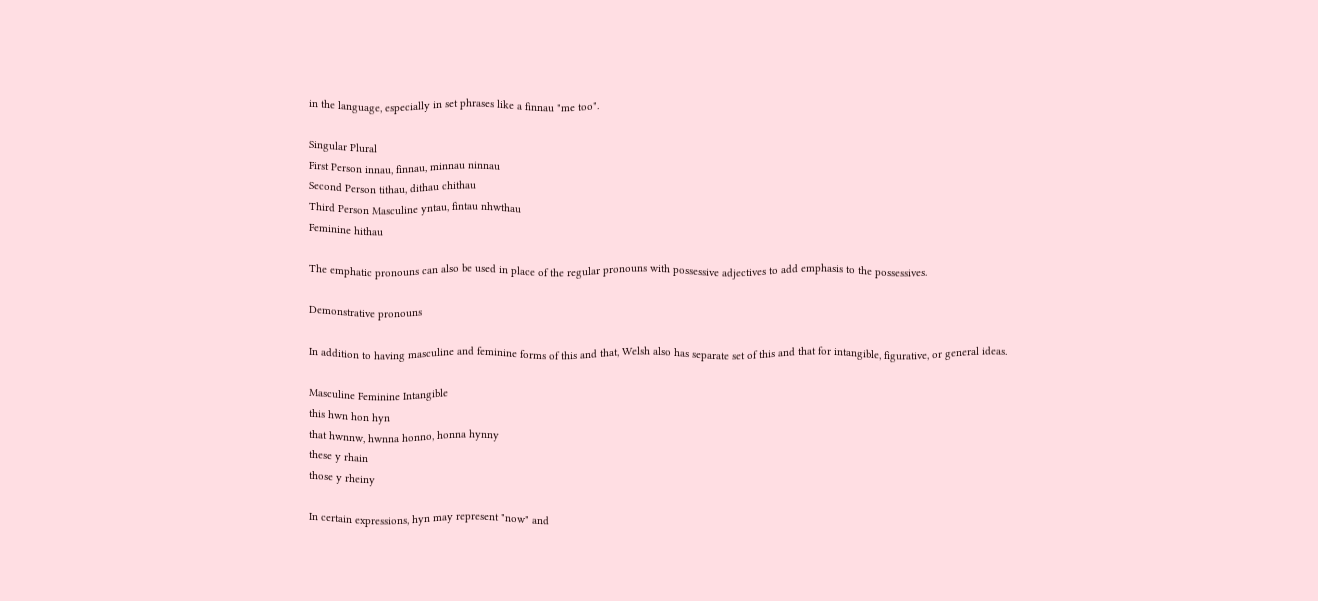in the language, especially in set phrases like a finnau "me too".

Singular Plural
First Person innau, finnau, minnau ninnau
Second Person tithau, dithau chithau
Third Person Masculine yntau, fintau nhwthau
Feminine hithau

The emphatic pronouns can also be used in place of the regular pronouns with possessive adjectives to add emphasis to the possessives.

Demonstrative pronouns

In addition to having masculine and feminine forms of this and that, Welsh also has separate set of this and that for intangible, figurative, or general ideas.

Masculine Feminine Intangible
this hwn hon hyn
that hwnnw, hwnna honno, honna hynny
these y rhain
those y rheiny

In certain expressions, hyn may represent "now" and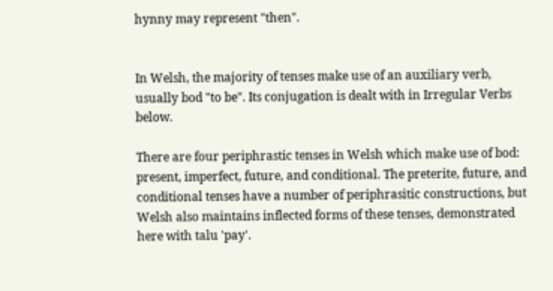hynny may represent "then".


In Welsh, the majority of tenses make use of an auxiliary verb, usually bod "to be". Its conjugation is dealt with in Irregular Verbs below.

There are four periphrastic tenses in Welsh which make use of bod: present, imperfect, future, and conditional. The preterite, future, and conditional tenses have a number of periphrasitic constructions, but Welsh also maintains inflected forms of these tenses, demonstrated here with talu 'pay'.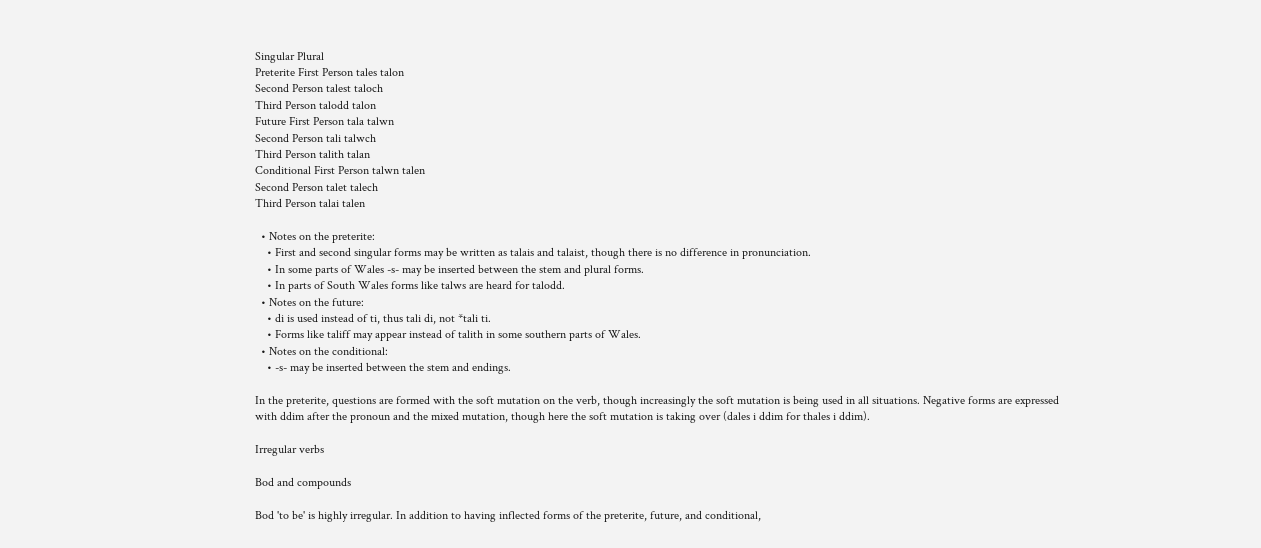Singular Plural
Preterite First Person tales talon
Second Person talest taloch
Third Person talodd talon
Future First Person tala talwn
Second Person tali talwch
Third Person talith talan
Conditional First Person talwn talen
Second Person talet talech
Third Person talai talen

  • Notes on the preterite:
    • First and second singular forms may be written as talais and talaist, though there is no difference in pronunciation.
    • In some parts of Wales -s- may be inserted between the stem and plural forms.
    • In parts of South Wales forms like talws are heard for talodd.
  • Notes on the future:
    • di is used instead of ti, thus tali di, not *tali ti.
    • Forms like taliff may appear instead of talith in some southern parts of Wales.
  • Notes on the conditional:
    • -s- may be inserted between the stem and endings.

In the preterite, questions are formed with the soft mutation on the verb, though increasingly the soft mutation is being used in all situations. Negative forms are expressed with ddim after the pronoun and the mixed mutation, though here the soft mutation is taking over (dales i ddim for thales i ddim).

Irregular verbs

Bod and compounds

Bod 'to be' is highly irregular. In addition to having inflected forms of the preterite, future, and conditional,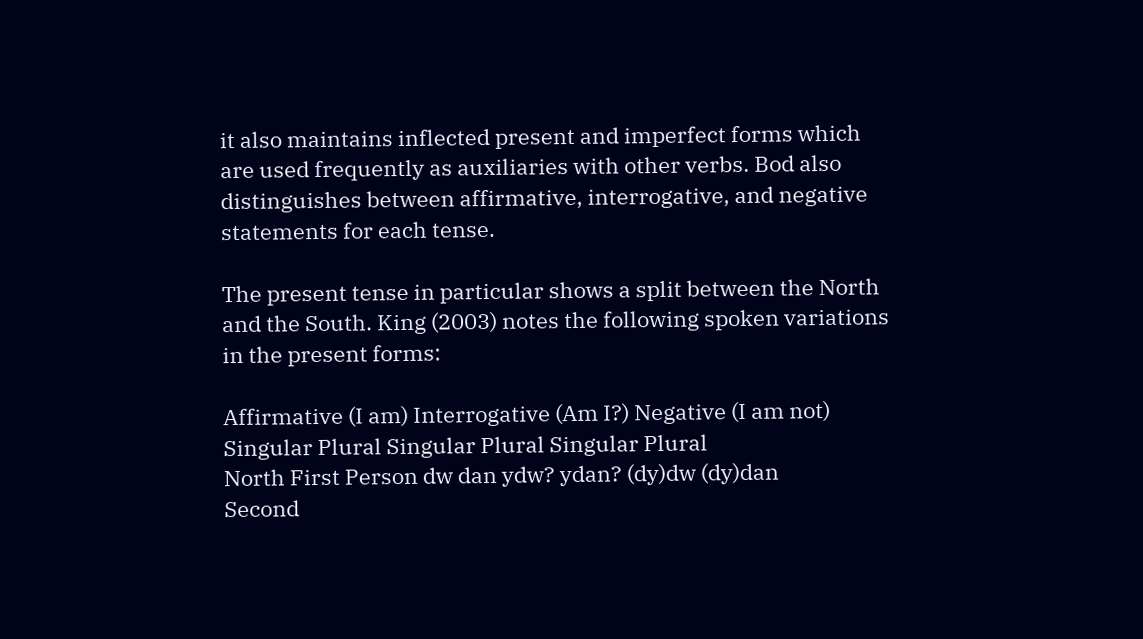it also maintains inflected present and imperfect forms which are used frequently as auxiliaries with other verbs. Bod also distinguishes between affirmative, interrogative, and negative statements for each tense.

The present tense in particular shows a split between the North and the South. King (2003) notes the following spoken variations in the present forms:

Affirmative (I am) Interrogative (Am I?) Negative (I am not)
Singular Plural Singular Plural Singular Plural
North First Person dw dan ydw? ydan? (dy)dw (dy)dan
Second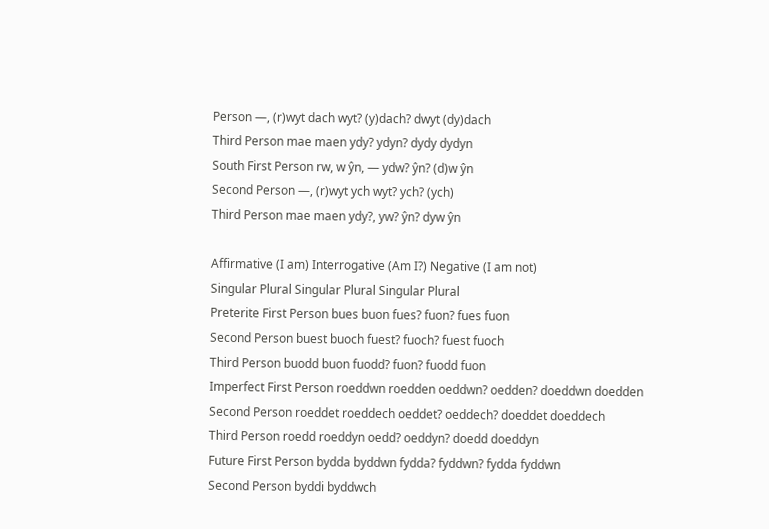Person —, (r)wyt dach wyt? (y)dach? dwyt (dy)dach
Third Person mae maen ydy? ydyn? dydy dydyn
South First Person rw, w ŷn, — ydw? ŷn? (d)w ŷn
Second Person —, (r)wyt ych wyt? ych? (ych)
Third Person mae maen ydy?, yw? ŷn? dyw ŷn

Affirmative (I am) Interrogative (Am I?) Negative (I am not)
Singular Plural Singular Plural Singular Plural
Preterite First Person bues buon fues? fuon? fues fuon
Second Person buest buoch fuest? fuoch? fuest fuoch
Third Person buodd buon fuodd? fuon? fuodd fuon
Imperfect First Person roeddwn roedden oeddwn? oedden? doeddwn doedden
Second Person roeddet roeddech oeddet? oeddech? doeddet doeddech
Third Person roedd roeddyn oedd? oeddyn? doedd doeddyn
Future First Person bydda byddwn fydda? fyddwn? fydda fyddwn
Second Person byddi byddwch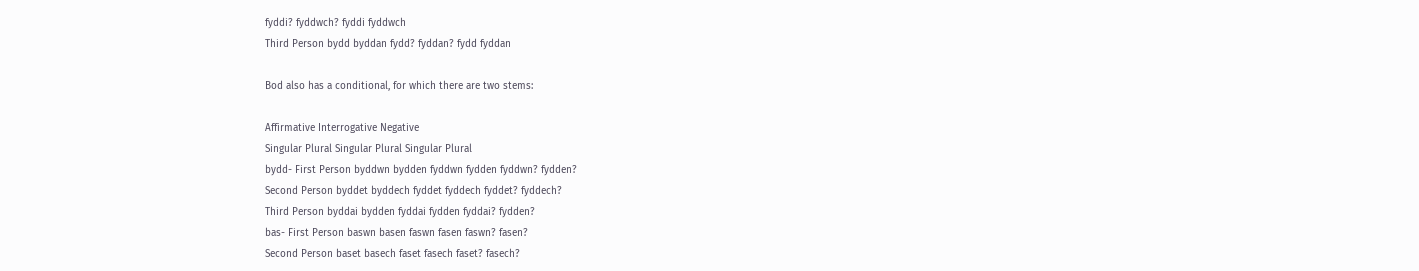fyddi? fyddwch? fyddi fyddwch
Third Person bydd byddan fydd? fyddan? fydd fyddan

Bod also has a conditional, for which there are two stems:

Affirmative Interrogative Negative
Singular Plural Singular Plural Singular Plural
bydd- First Person byddwn bydden fyddwn fydden fyddwn? fydden?
Second Person byddet byddech fyddet fyddech fyddet? fyddech?
Third Person byddai bydden fyddai fydden fyddai? fydden?
bas- First Person baswn basen faswn fasen faswn? fasen?
Second Person baset basech faset fasech faset? fasech?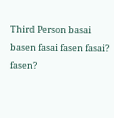Third Person basai basen fasai fasen fasai? fasen?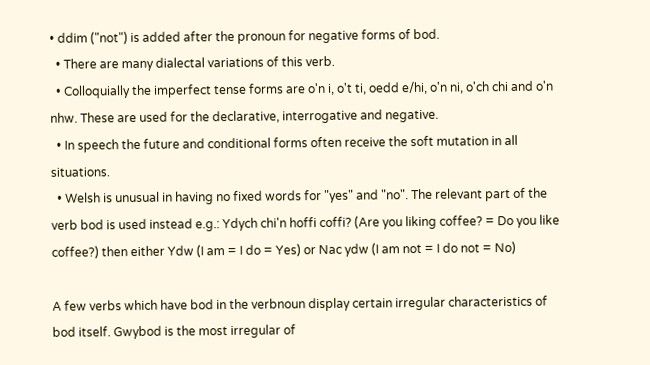• ddim ("not") is added after the pronoun for negative forms of bod.
  • There are many dialectal variations of this verb.
  • Colloquially the imperfect tense forms are o'n i, o't ti, oedd e/hi, o'n ni, o'ch chi and o'n nhw. These are used for the declarative, interrogative and negative.
  • In speech the future and conditional forms often receive the soft mutation in all situations.
  • Welsh is unusual in having no fixed words for "yes" and "no". The relevant part of the verb bod is used instead e.g.: Ydych chi'n hoffi coffi? (Are you liking coffee? = Do you like coffee?) then either Ydw (I am = I do = Yes) or Nac ydw (I am not = I do not = No)

A few verbs which have bod in the verbnoun display certain irregular characteristics of bod itself. Gwybod is the most irregular of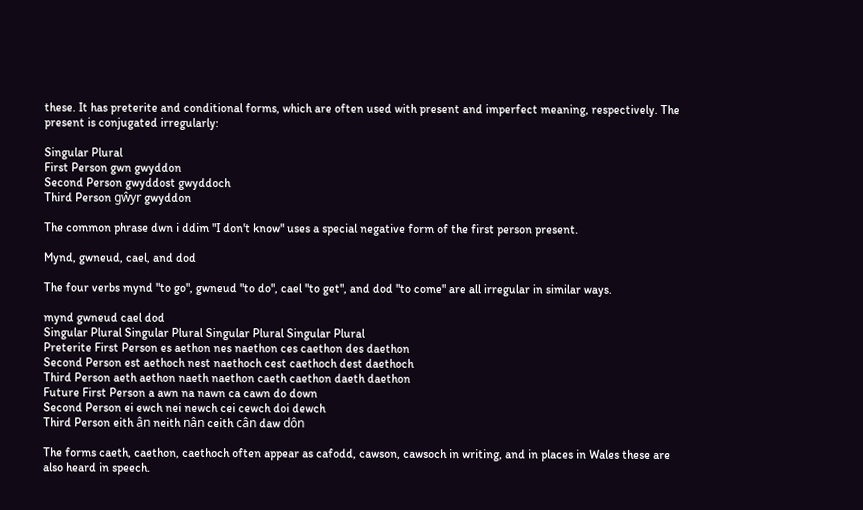these. It has preterite and conditional forms, which are often used with present and imperfect meaning, respectively. The present is conjugated irregularly:

Singular Plural
First Person gwn gwyddon
Second Person gwyddost gwyddoch
Third Person gŵyr gwyddon

The common phrase dwn i ddim "I don't know" uses a special negative form of the first person present.

Mynd, gwneud, cael, and dod

The four verbs mynd "to go", gwneud "to do", cael "to get", and dod "to come" are all irregular in similar ways.

mynd gwneud cael dod
Singular Plural Singular Plural Singular Plural Singular Plural
Preterite First Person es aethon nes naethon ces caethon des daethon
Second Person est aethoch nest naethoch cest caethoch dest daethoch
Third Person aeth aethon naeth naethon caeth caethon daeth daethon
Future First Person a awn na nawn ca cawn do down
Second Person ei ewch nei newch cei cewch doi dewch
Third Person eith ân neith nân ceith cân daw dôn

The forms caeth, caethon, caethoch often appear as cafodd, cawson, cawsoch in writing, and in places in Wales these are also heard in speech.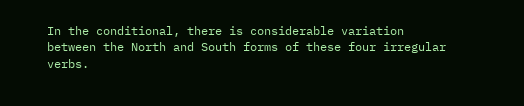In the conditional, there is considerable variation between the North and South forms of these four irregular verbs.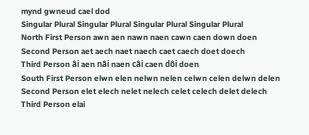mynd gwneud cael dod
Singular Plural Singular Plural Singular Plural Singular Plural
North First Person awn aen nawn naen cawn caen down doen
Second Person aet aech naet naech caet caech doet doech
Third Person âi aen nâi naen câi caen dôi doen
South First Person elwn elen nelwn nelen celwn celen delwn delen
Second Person elet elech nelet nelech celet celech delet delech
Third Person elai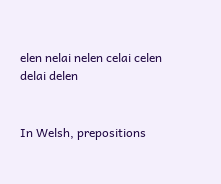elen nelai nelen celai celen delai delen


In Welsh, prepositions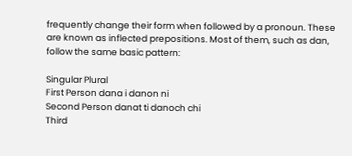frequently change their form when followed by a pronoun. These are known as inflected prepositions. Most of them, such as dan, follow the same basic pattern:

Singular Plural
First Person dana i danon ni
Second Person danat ti danoch chi
Third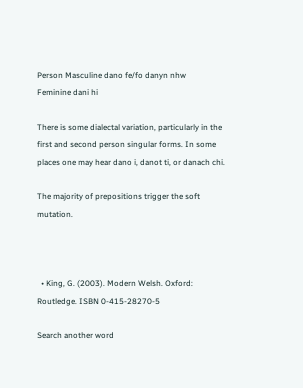Person Masculine dano fe/fo danyn nhw
Feminine dani hi

There is some dialectal variation, particularly in the first and second person singular forms. In some places one may hear dano i, danot ti, or danach chi.

The majority of prepositions trigger the soft mutation.



  • King, G. (2003). Modern Welsh. Oxford: Routledge. ISBN 0-415-28270-5

Search another word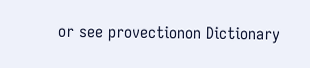or see provectionon Dictionary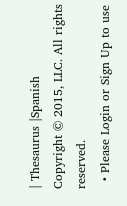| Thesaurus |Spanish
Copyright © 2015, LLC. All rights reserved.
  • Please Login or Sign Up to use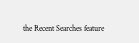the Recent Searches feature